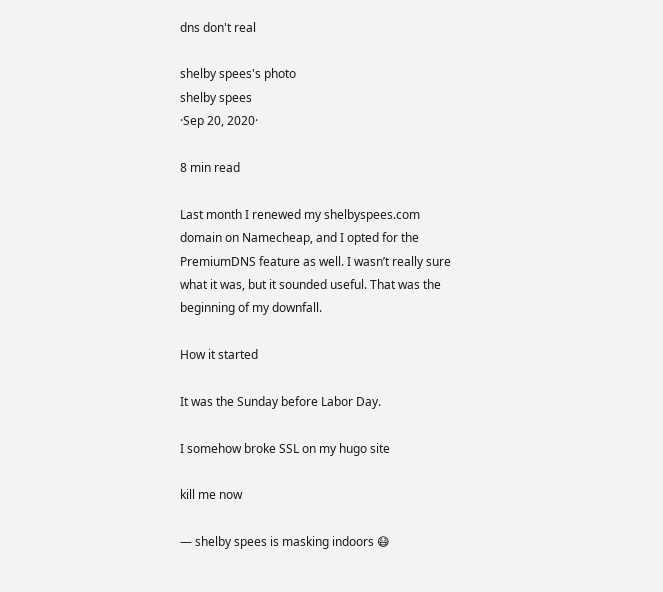dns don't real

shelby spees's photo
shelby spees
·Sep 20, 2020·

8 min read

Last month I renewed my shelbyspees.com domain on Namecheap, and I opted for the PremiumDNS feature as well. I wasn’t really sure what it was, but it sounded useful. That was the beginning of my downfall.

How it started

It was the Sunday before Labor Day.

I somehow broke SSL on my hugo site

kill me now

— shelby spees is masking indoors 😷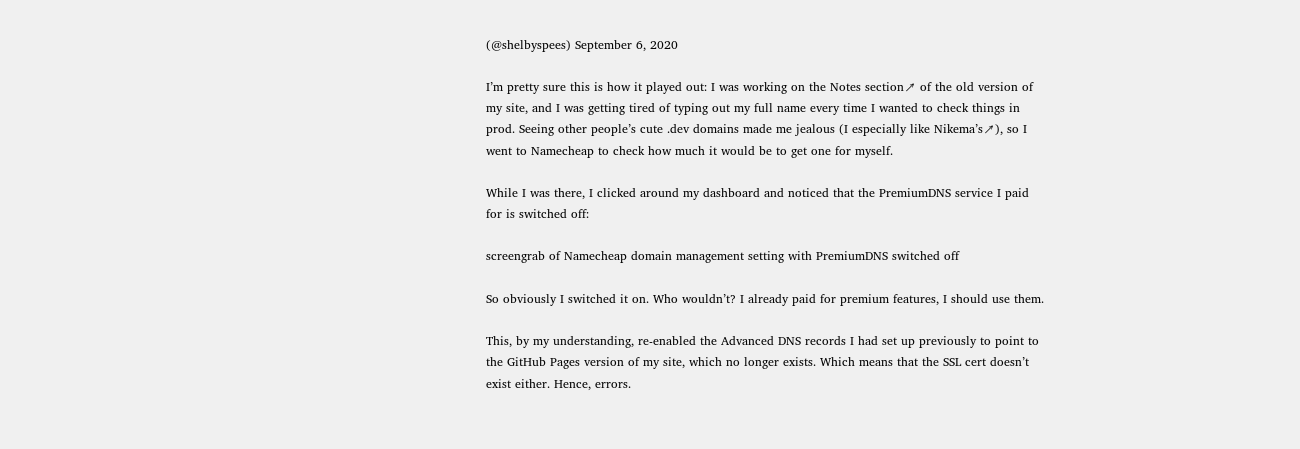(@shelbyspees) September 6, 2020

I’m pretty sure this is how it played out: I was working on the Notes section↗ of the old version of my site, and I was getting tired of typing out my full name every time I wanted to check things in prod. Seeing other people’s cute .dev domains made me jealous (I especially like Nikema’s↗), so I went to Namecheap to check how much it would be to get one for myself.

While I was there, I clicked around my dashboard and noticed that the PremiumDNS service I paid for is switched off:

screengrab of Namecheap domain management setting with PremiumDNS switched off

So obviously I switched it on. Who wouldn’t? I already paid for premium features, I should use them.

This, by my understanding, re-enabled the Advanced DNS records I had set up previously to point to the GitHub Pages version of my site, which no longer exists. Which means that the SSL cert doesn’t exist either. Hence, errors.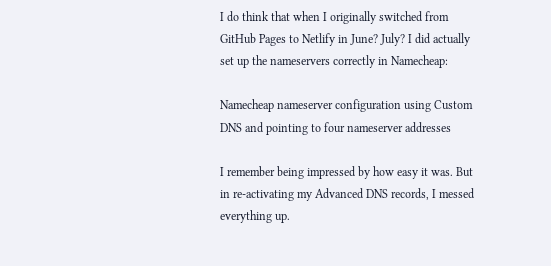I do think that when I originally switched from GitHub Pages to Netlify in June? July? I did actually set up the nameservers correctly in Namecheap:

Namecheap nameserver configuration using Custom DNS and pointing to four nameserver addresses

I remember being impressed by how easy it was. But in re-activating my Advanced DNS records, I messed everything up.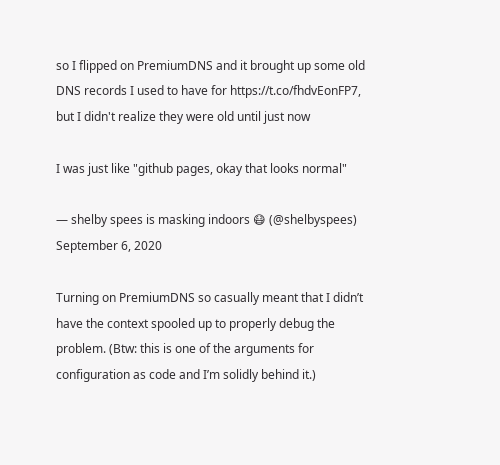so I flipped on PremiumDNS and it brought up some old DNS records I used to have for https://t.co/fhdvEonFP7, but I didn't realize they were old until just now

I was just like "github pages, okay that looks normal"

— shelby spees is masking indoors 😷 (@shelbyspees) September 6, 2020

Turning on PremiumDNS so casually meant that I didn’t have the context spooled up to properly debug the problem. (Btw: this is one of the arguments for configuration as code and I’m solidly behind it.)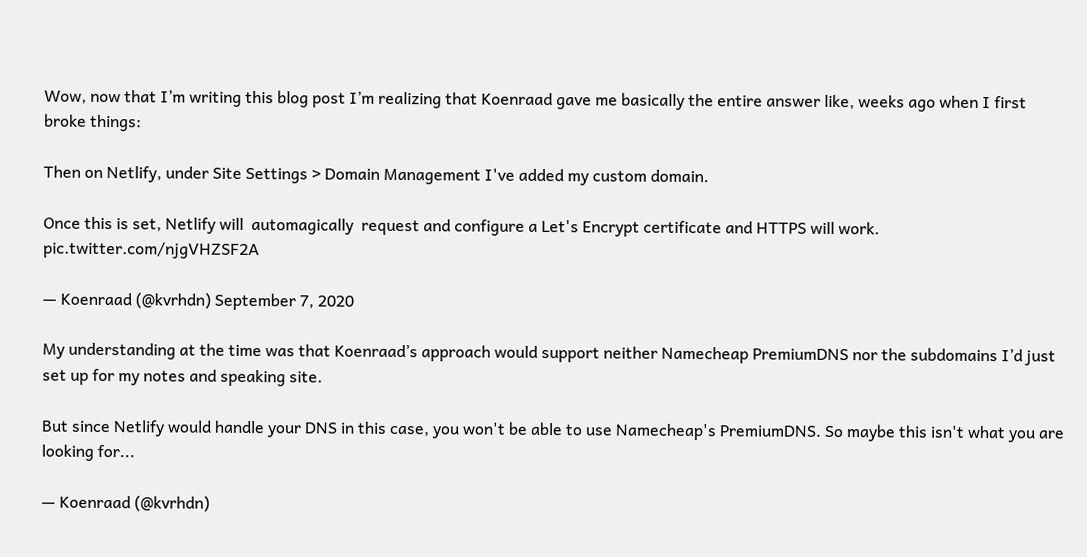Wow, now that I’m writing this blog post I’m realizing that Koenraad gave me basically the entire answer like, weeks ago when I first broke things:

Then on Netlify, under Site Settings > Domain Management I've added my custom domain.

Once this is set, Netlify will  automagically  request and configure a Let's Encrypt certificate and HTTPS will work. pic.twitter.com/njgVHZSF2A

— Koenraad (@kvrhdn) September 7, 2020

My understanding at the time was that Koenraad’s approach would support neither Namecheap PremiumDNS nor the subdomains I’d just set up for my notes and speaking site.

But since Netlify would handle your DNS in this case, you won't be able to use Namecheap's PremiumDNS. So maybe this isn't what you are looking for...

— Koenraad (@kvrhdn)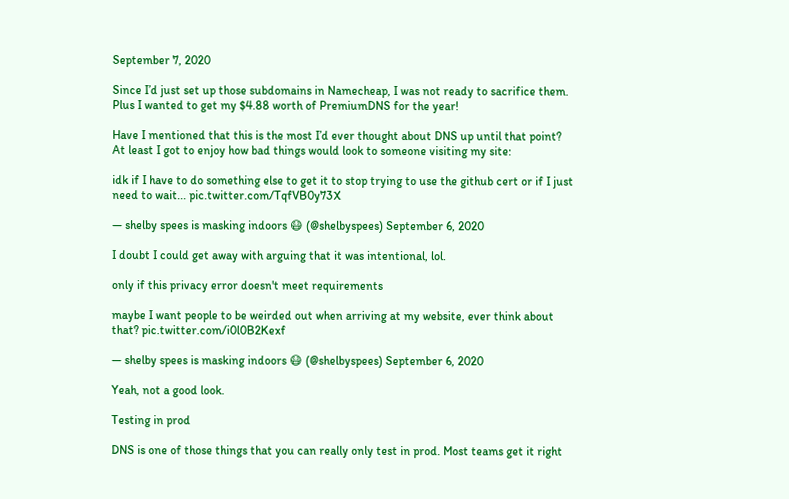September 7, 2020

Since I’d just set up those subdomains in Namecheap, I was not ready to sacrifice them. Plus I wanted to get my $4.88 worth of PremiumDNS for the year!

Have I mentioned that this is the most I’d ever thought about DNS up until that point? At least I got to enjoy how bad things would look to someone visiting my site:

idk if I have to do something else to get it to stop trying to use the github cert or if I just need to wait... pic.twitter.com/TqfVB0y73X

— shelby spees is masking indoors 😷 (@shelbyspees) September 6, 2020

I doubt I could get away with arguing that it was intentional, lol.

only if this privacy error doesn't meet requirements

maybe I want people to be weirded out when arriving at my website, ever think about that? pic.twitter.com/i0l0B2Kexf

— shelby spees is masking indoors 😷 (@shelbyspees) September 6, 2020

Yeah, not a good look.

Testing in prod

DNS is one of those things that you can really only test in prod. Most teams get it right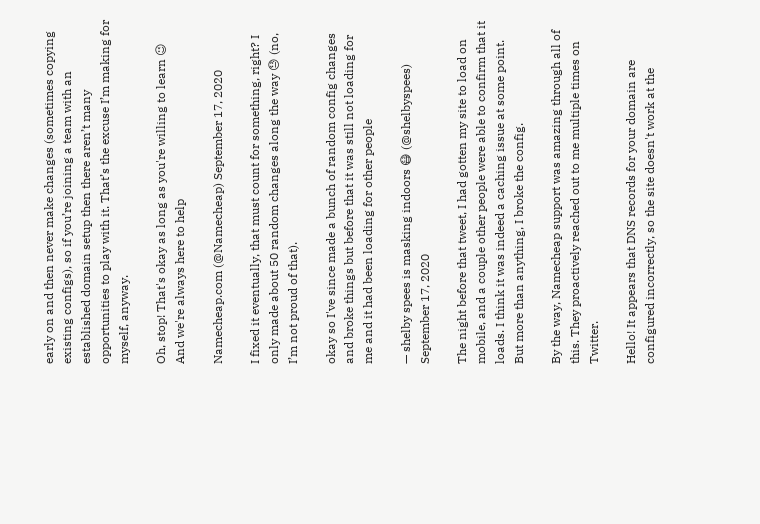early on and then never make changes (sometimes copying existing configs), so if you’re joining a team with an established domain setup then there aren’t many opportunities to play with it. That’s the excuse I’m making for myself, anyway.

Oh, stop! That's okay as long as you're willing to learn 😉 And we're always here to help

Namecheap.com (@Namecheap) September 17, 2020

I fixed it eventually, that must count for something, right? I only made about 50 random changes along the way 😓 (no, I’m not proud of that).

okay so I've since made a bunch of random config changes and broke things but before that it was still not loading for me and it had been loading for other people

— shelby spees is masking indoors 😷 (@shelbyspees) September 17, 2020

The night before that tweet, I had gotten my site to load on mobile, and a couple other people were able to confirm that it loads. I think it was indeed a caching issue at some point. But more than anything, I broke the config.

By the way, Namecheap support was amazing through all of this. They proactively reached out to me multiple times on Twitter.

Hello! It appears that DNS records for your domain are configured incorrectly, so the site doesn't work at the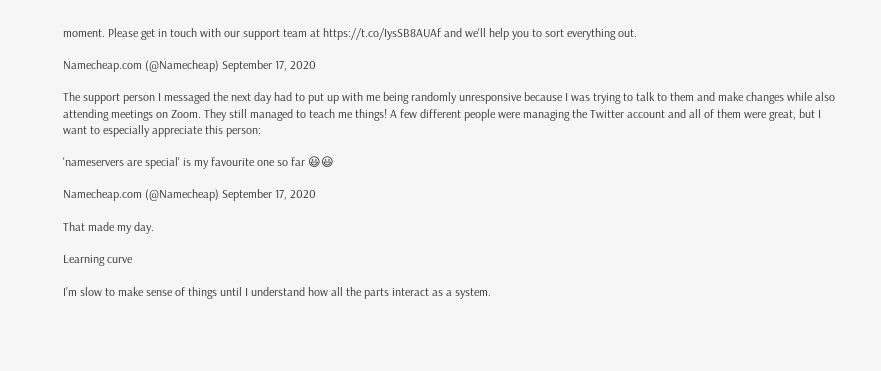moment. Please get in touch with our support team at https://t.co/IysSB8AUAf and we'll help you to sort everything out.

Namecheap.com (@Namecheap) September 17, 2020

The support person I messaged the next day had to put up with me being randomly unresponsive because I was trying to talk to them and make changes while also attending meetings on Zoom. They still managed to teach me things! A few different people were managing the Twitter account and all of them were great, but I want to especially appreciate this person:

'nameservers are special' is my favourite one so far 😃😃

Namecheap.com (@Namecheap) September 17, 2020

That made my day.

Learning curve

I’m slow to make sense of things until I understand how all the parts interact as a system.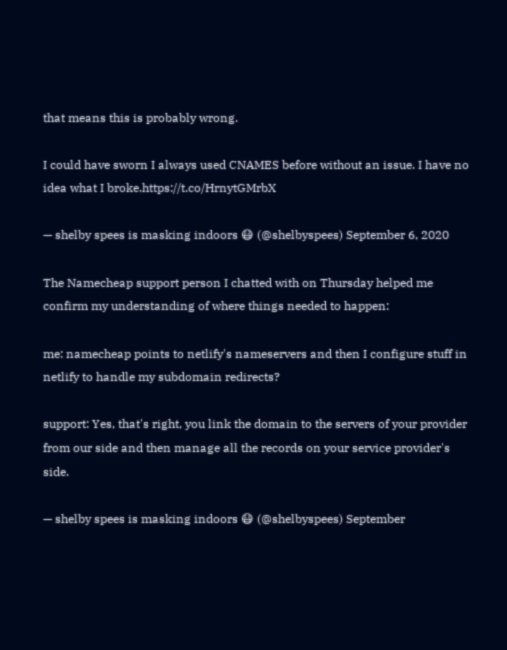that means this is probably wrong.

I could have sworn I always used CNAMES before without an issue. I have no idea what I broke.https://t.co/HrnytGMrbX

— shelby spees is masking indoors 😷 (@shelbyspees) September 6, 2020

The Namecheap support person I chatted with on Thursday helped me confirm my understanding of where things needed to happen:

me: namecheap points to netlify's nameservers and then I configure stuff in netlify to handle my subdomain redirects?

support: Yes, that's right, you link the domain to the servers of your provider from our side and then manage all the records on your service provider's side.

— shelby spees is masking indoors 😷 (@shelbyspees) September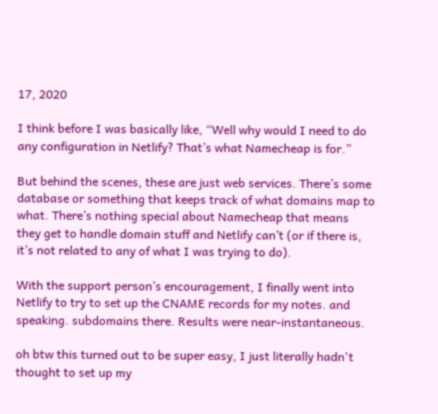17, 2020

I think before I was basically like, “Well why would I need to do any configuration in Netlify? That’s what Namecheap is for.”

But behind the scenes, these are just web services. There’s some database or something that keeps track of what domains map to what. There’s nothing special about Namecheap that means they get to handle domain stuff and Netlify can’t (or if there is, it’s not related to any of what I was trying to do).

With the support person’s encouragement, I finally went into Netlify to try to set up the CNAME records for my notes. and speaking. subdomains there. Results were near-instantaneous.

oh btw this turned out to be super easy, I just literally hadn't thought to set up my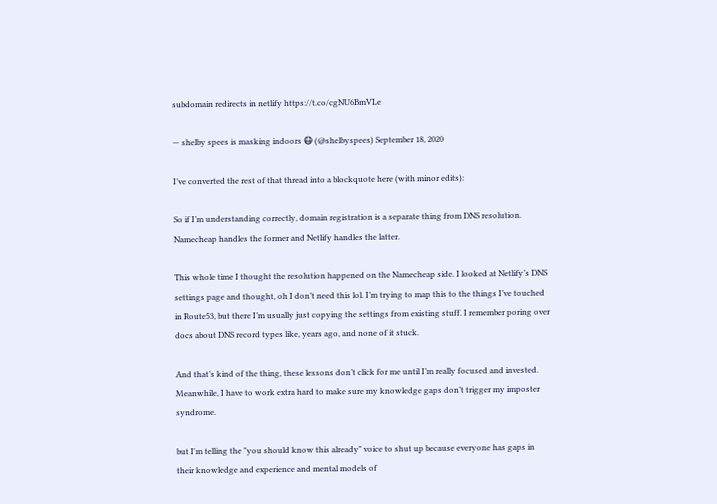subdomain redirects in netlify https://t.co/cgNU6BmVLe

— shelby spees is masking indoors 😷 (@shelbyspees) September 18, 2020

I’ve converted the rest of that thread into a blockquote here (with minor edits):

So if I’m understanding correctly, domain registration is a separate thing from DNS resolution. Namecheap handles the former and Netlify handles the latter.

This whole time I thought the resolution happened on the Namecheap side. I looked at Netlify’s DNS settings page and thought, oh I don’t need this lol. I’m trying to map this to the things I’ve touched in Route53, but there I’m usually just copying the settings from existing stuff. I remember poring over docs about DNS record types like, years ago, and none of it stuck.

And that’s kind of the thing, these lessons don’t click for me until I’m really focused and invested. Meanwhile, I have to work extra hard to make sure my knowledge gaps don’t trigger my imposter syndrome.

but I'm telling the "you should know this already" voice to shut up because everyone has gaps in their knowledge and experience and mental models of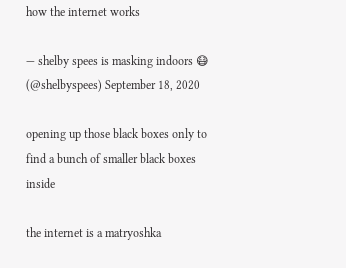how the internet works

— shelby spees is masking indoors 😷 (@shelbyspees) September 18, 2020

opening up those black boxes only to find a bunch of smaller black boxes inside

the internet is a matryoshka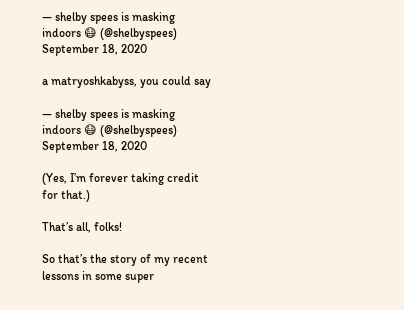— shelby spees is masking indoors 😷 (@shelbyspees) September 18, 2020

a matryoshkabyss, you could say

— shelby spees is masking indoors 😷 (@shelbyspees) September 18, 2020

(Yes, I’m forever taking credit for that.)

That’s all, folks!

So that’s the story of my recent lessons in some super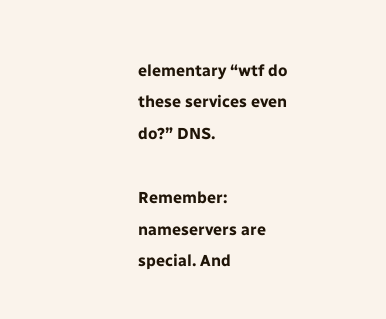elementary “wtf do these services even do?” DNS.

Remember: nameservers are special. And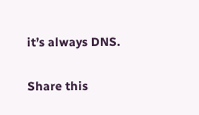it’s always DNS.

Share this